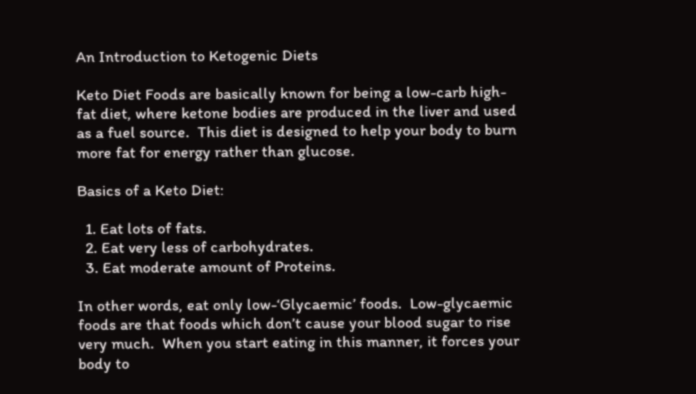An Introduction to Ketogenic Diets

Keto Diet Foods are basically known for being a low-carb high-fat diet, where ketone bodies are produced in the liver and used as a fuel source.  This diet is designed to help your body to burn more fat for energy rather than glucose.

Basics of a Keto Diet:

  1. Eat lots of fats.
  2. Eat very less of carbohydrates.
  3. Eat moderate amount of Proteins.

In other words, eat only low-‘Glycaemic’ foods.  Low-glycaemic foods are that foods which don’t cause your blood sugar to rise very much.  When you start eating in this manner, it forces your body to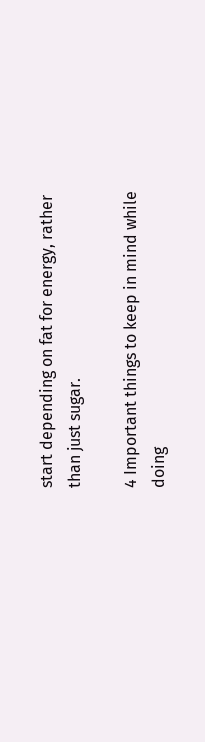start depending on fat for energy, rather than just sugar.

4 Important things to keep in mind while doing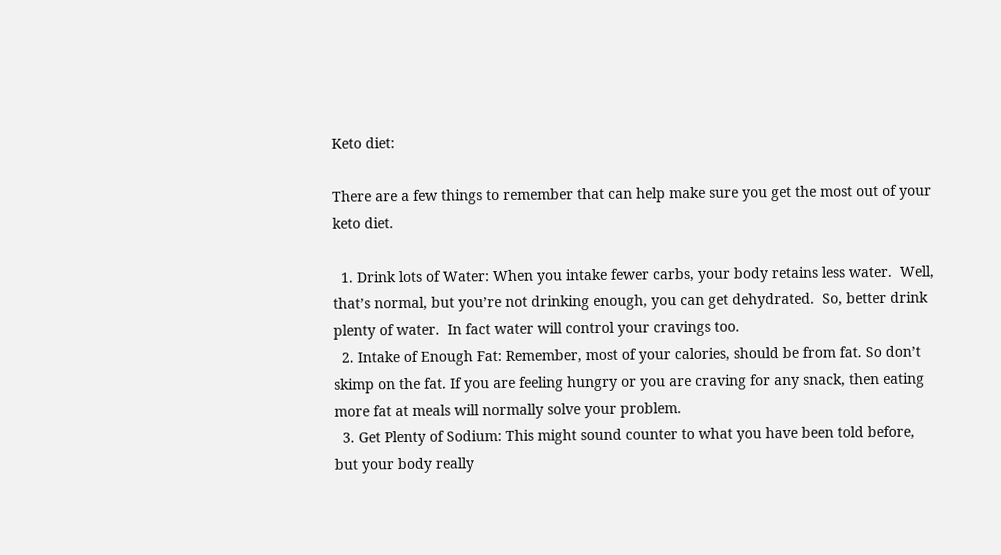Keto diet:

There are a few things to remember that can help make sure you get the most out of your keto diet.

  1. Drink lots of Water: When you intake fewer carbs, your body retains less water.  Well, that’s normal, but you’re not drinking enough, you can get dehydrated.  So, better drink plenty of water.  In fact water will control your cravings too.
  2. Intake of Enough Fat: Remember, most of your calories, should be from fat. So don’t skimp on the fat. If you are feeling hungry or you are craving for any snack, then eating more fat at meals will normally solve your problem.
  3. Get Plenty of Sodium: This might sound counter to what you have been told before, but your body really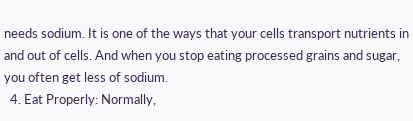needs sodium. It is one of the ways that your cells transport nutrients in and out of cells. And when you stop eating processed grains and sugar, you often get less of sodium.
  4. Eat Properly: Normally,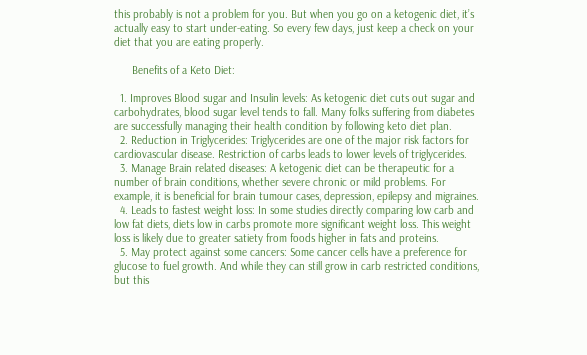this probably is not a problem for you. But when you go on a ketogenic diet, it’s actually easy to start under-eating. So every few days, just keep a check on your diet that you are eating properly.

      Benefits of a Keto Diet:

  1. Improves Blood sugar and Insulin levels: As ketogenic diet cuts out sugar and carbohydrates, blood sugar level tends to fall. Many folks suffering from diabetes are successfully managing their health condition by following keto diet plan.
  2. Reduction in Triglycerides: Triglycerides are one of the major risk factors for cardiovascular disease. Restriction of carbs leads to lower levels of triglycerides.
  3. Manage Brain related diseases: A ketogenic diet can be therapeutic for a number of brain conditions, whether severe chronic or mild problems. For example, it is beneficial for brain tumour cases, depression, epilepsy and migraines.
  4. Leads to fastest weight loss: In some studies directly comparing low carb and low fat diets, diets low in carbs promote more significant weight loss. This weight loss is likely due to greater satiety from foods higher in fats and proteins.
  5. May protect against some cancers: Some cancer cells have a preference for glucose to fuel growth. And while they can still grow in carb restricted conditions, but this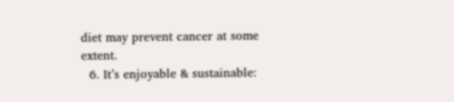diet may prevent cancer at some extent.
  6. It’s enjoyable & sustainable: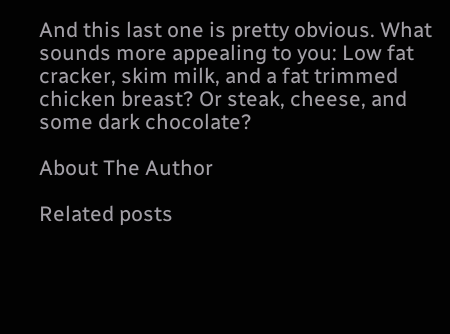And this last one is pretty obvious. What sounds more appealing to you: Low fat cracker, skim milk, and a fat trimmed chicken breast? Or steak, cheese, and some dark chocolate?

About The Author

Related posts